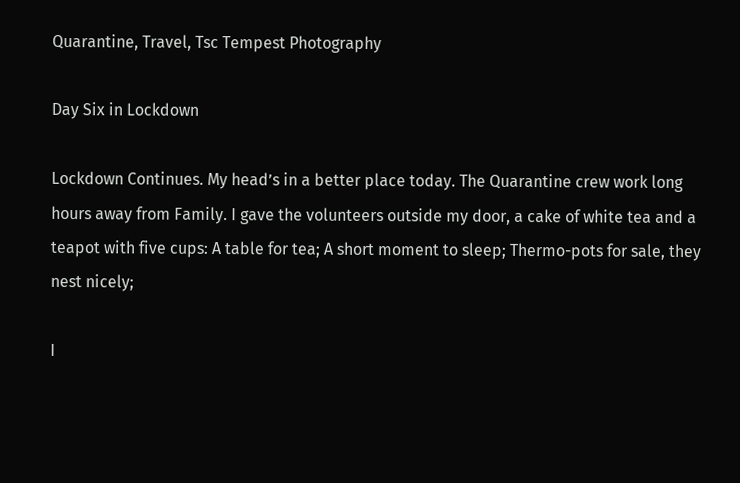Quarantine, Travel, Tsc Tempest Photography

Day Six in Lockdown

Lockdown Continues. My head’s in a better place today. The Quarantine crew work long hours away from Family. I gave the volunteers outside my door, a cake of white tea and a teapot with five cups: A table for tea; A short moment to sleep; Thermo-pots for sale, they nest nicely;

I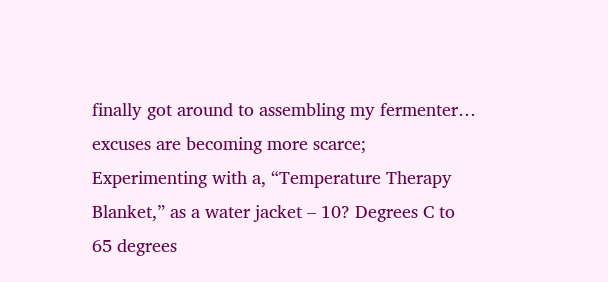finally got around to assembling my fermenter… excuses are becoming more scarce; Experimenting with a, “Temperature Therapy Blanket,” as a water jacket – 10? Degrees C to 65 degrees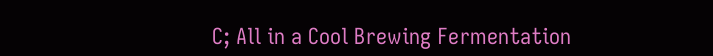C; All in a Cool Brewing Fermentation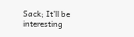Sack; It’ll be interesting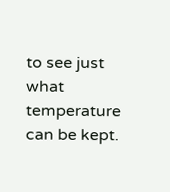to see just what temperature can be kept.